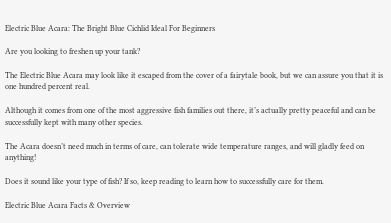Electric Blue Acara: The Bright Blue Cichlid Ideal For Beginners

Are you looking to freshen up your tank?

The Electric Blue Acara may look like it escaped from the cover of a fairytale book, but we can assure you that it is one hundred percent real.

Although it comes from one of the most aggressive fish families out there, it’s actually pretty peaceful and can be successfully kept with many other species.

The Acara doesn’t need much in terms of care, can tolerate wide temperature ranges, and will gladly feed on anything!

Does it sound like your type of fish? If so, keep reading to learn how to successfully care for them.

Electric Blue Acara Facts & Overview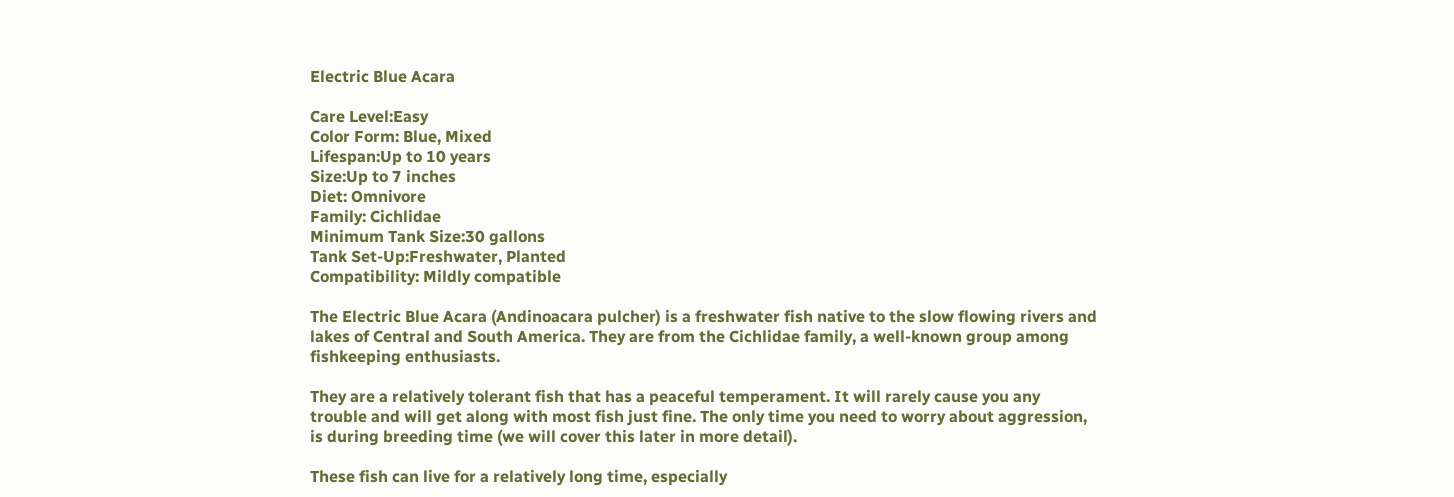Electric Blue Acara

Care Level:Easy
Color Form: Blue, Mixed
Lifespan:Up to 10 years
Size:Up to 7 inches
Diet: Omnivore
Family: Cichlidae
Minimum Tank Size:30 gallons
Tank Set-Up:Freshwater, Planted
Compatibility: Mildly compatible

The Electric Blue Acara (Andinoacara pulcher) is a freshwater fish native to the slow flowing rivers and lakes of Central and South America. They are from the Cichlidae family, a well-known group among fishkeeping enthusiasts.

They are a relatively tolerant fish that has a peaceful temperament. It will rarely cause you any trouble and will get along with most fish just fine. The only time you need to worry about aggression, is during breeding time (we will cover this later in more detail).

These fish can live for a relatively long time, especially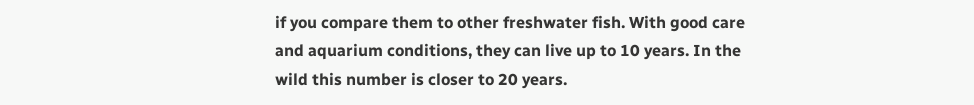if you compare them to other freshwater fish. With good care and aquarium conditions, they can live up to 10 years. In the wild this number is closer to 20 years.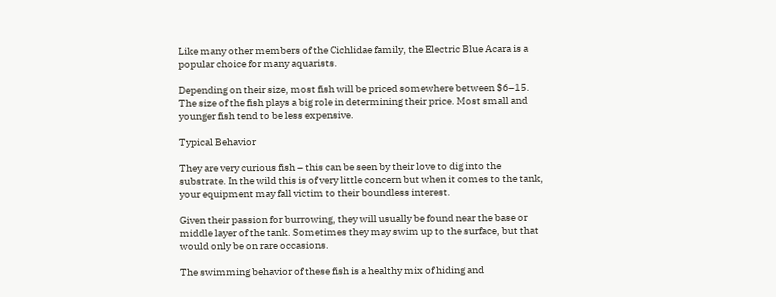Like many other members of the Cichlidae family, the Electric Blue Acara is a popular choice for many aquarists.

Depending on their size, most fish will be priced somewhere between $6–15. The size of the fish plays a big role in determining their price. Most small and younger fish tend to be less expensive.

Typical Behavior

They are very curious fish – this can be seen by their love to dig into the substrate. In the wild this is of very little concern but when it comes to the tank, your equipment may fall victim to their boundless interest.

Given their passion for burrowing, they will usually be found near the base or middle layer of the tank. Sometimes they may swim up to the surface, but that would only be on rare occasions.

The swimming behavior of these fish is a healthy mix of hiding and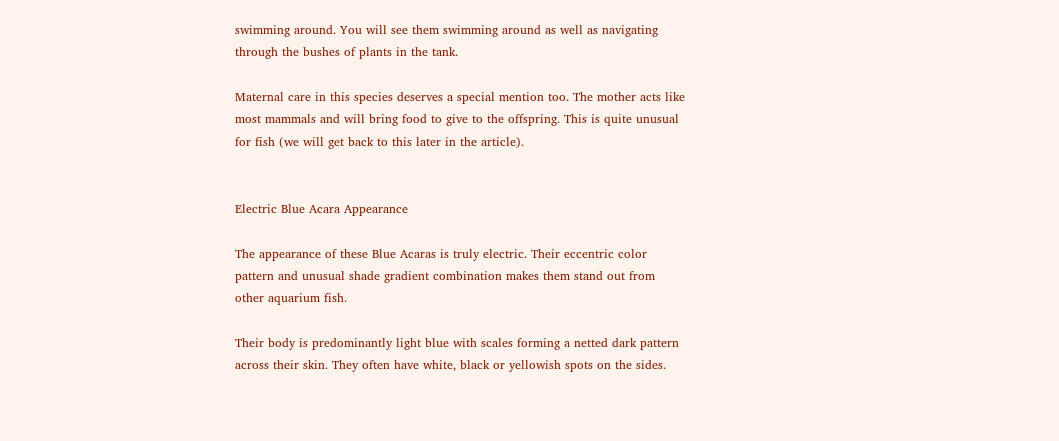swimming around. You will see them swimming around as well as navigating through the bushes of plants in the tank.

Maternal care in this species deserves a special mention too. The mother acts like most mammals and will bring food to give to the offspring. This is quite unusual for fish (we will get back to this later in the article).


Electric Blue Acara Appearance

The appearance of these Blue Acaras is truly electric. Their eccentric color pattern and unusual shade gradient combination makes them stand out from other aquarium fish.

Their body is predominantly light blue with scales forming a netted dark pattern across their skin. They often have white, black or yellowish spots on the sides.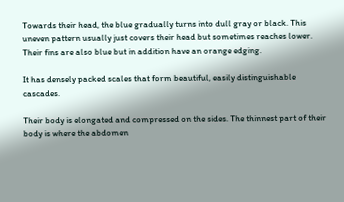Towards their head, the blue gradually turns into dull gray or black. This uneven pattern usually just covers their head but sometimes reaches lower. Their fins are also blue but in addition have an orange edging.

It has densely packed scales that form beautiful, easily distinguishable cascades.

Their body is elongated and compressed on the sides. The thinnest part of their body is where the abdomen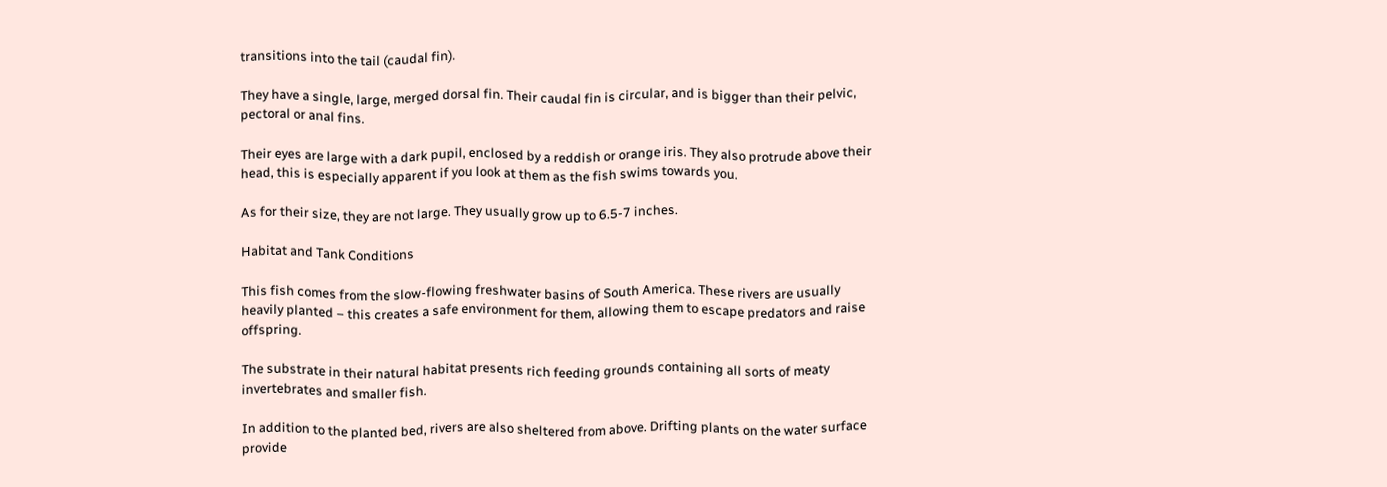transitions into the tail (caudal fin).

They have a single, large, merged dorsal fin. Their caudal fin is circular, and is bigger than their pelvic, pectoral or anal fins.

Their eyes are large with a dark pupil, enclosed by a reddish or orange iris. They also protrude above their head, this is especially apparent if you look at them as the fish swims towards you.

As for their size, they are not large. They usually grow up to 6.5-7 inches.

Habitat and Tank Conditions

This fish comes from the slow-flowing freshwater basins of South America. These rivers are usually heavily planted – this creates a safe environment for them, allowing them to escape predators and raise offspring.

The substrate in their natural habitat presents rich feeding grounds containing all sorts of meaty invertebrates and smaller fish.

In addition to the planted bed, rivers are also sheltered from above. Drifting plants on the water surface provide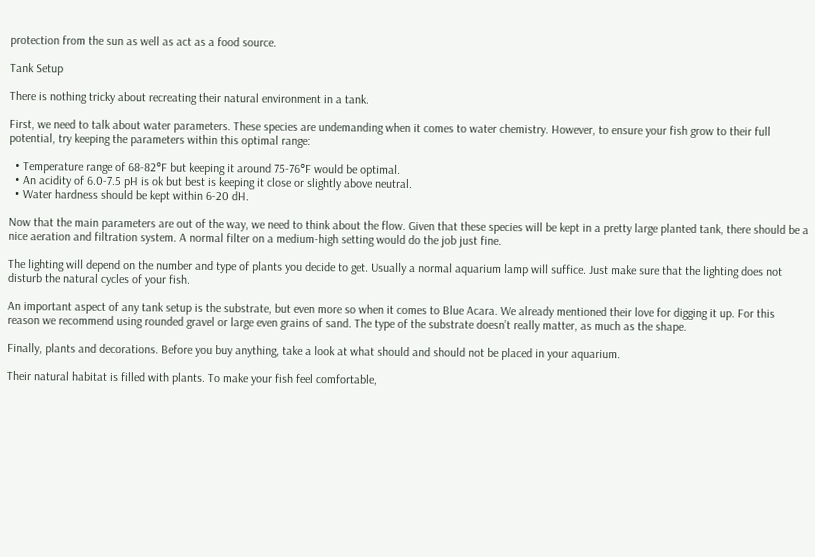protection from the sun as well as act as a food source.

Tank Setup

There is nothing tricky about recreating their natural environment in a tank.

First, we need to talk about water parameters. These species are undemanding when it comes to water chemistry. However, to ensure your fish grow to their full potential, try keeping the parameters within this optimal range:

  • Temperature range of 68-82°F but keeping it around 75-76°F would be optimal.
  • An acidity of 6.0-7.5 pH is ok but best is keeping it close or slightly above neutral.
  • Water hardness should be kept within 6-20 dH.

Now that the main parameters are out of the way, we need to think about the flow. Given that these species will be kept in a pretty large planted tank, there should be a nice aeration and filtration system. A normal filter on a medium-high setting would do the job just fine.

The lighting will depend on the number and type of plants you decide to get. Usually a normal aquarium lamp will suffice. Just make sure that the lighting does not disturb the natural cycles of your fish.

An important aspect of any tank setup is the substrate, but even more so when it comes to Blue Acara. We already mentioned their love for digging it up. For this reason we recommend using rounded gravel or large even grains of sand. The type of the substrate doesn’t really matter, as much as the shape.

Finally, plants and decorations. Before you buy anything, take a look at what should and should not be placed in your aquarium.

Their natural habitat is filled with plants. To make your fish feel comfortable,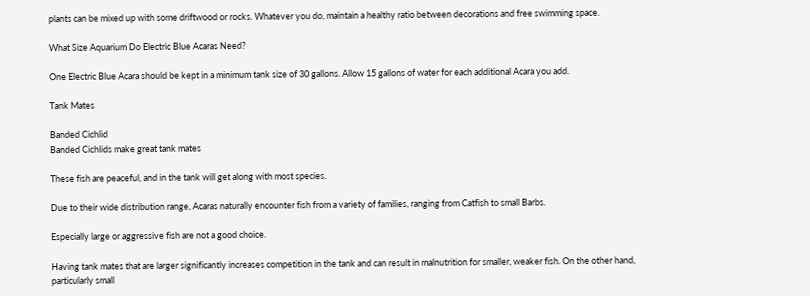plants can be mixed up with some driftwood or rocks. Whatever you do, maintain a healthy ratio between decorations and free swimming space.

What Size Aquarium Do Electric Blue Acaras Need?

One Electric Blue Acara should be kept in a minimum tank size of 30 gallons. Allow 15 gallons of water for each additional Acara you add.

Tank Mates

Banded Cichlid
Banded Cichlids make great tank mates

These fish are peaceful, and in the tank will get along with most species.

Due to their wide distribution range, Acaras naturally encounter fish from a variety of families, ranging from Catfish to small Barbs.

Especially large or aggressive fish are not a good choice.

Having tank mates that are larger significantly increases competition in the tank and can result in malnutrition for smaller, weaker fish. On the other hand, particularly small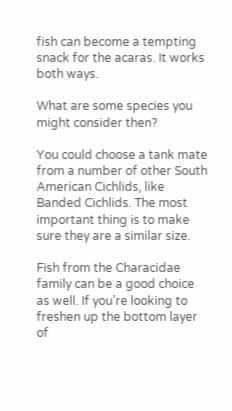fish can become a tempting snack for the acaras. It works both ways.

What are some species you might consider then?

You could choose a tank mate from a number of other South American Cichlids, like Banded Cichlids. The most important thing is to make sure they are a similar size.

Fish from the Characidae family can be a good choice as well. If you’re looking to freshen up the bottom layer of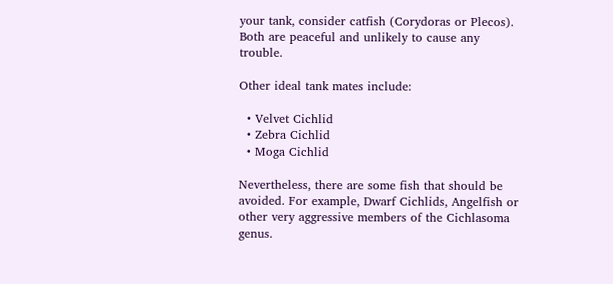your tank, consider catfish (Corydoras or Plecos). Both are peaceful and unlikely to cause any trouble.

Other ideal tank mates include:

  • Velvet Cichlid
  • Zebra Cichlid
  • Moga Cichlid

Nevertheless, there are some fish that should be avoided. For example, Dwarf Cichlids, Angelfish or other very aggressive members of the Cichlasoma genus.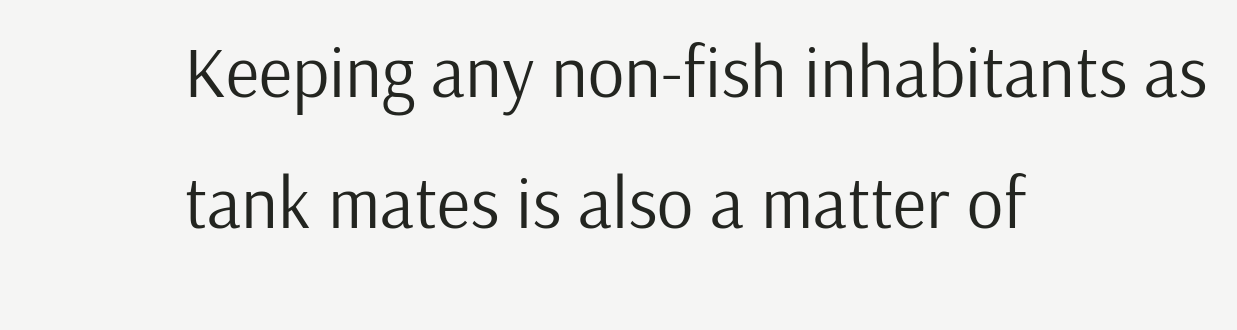Keeping any non-fish inhabitants as tank mates is also a matter of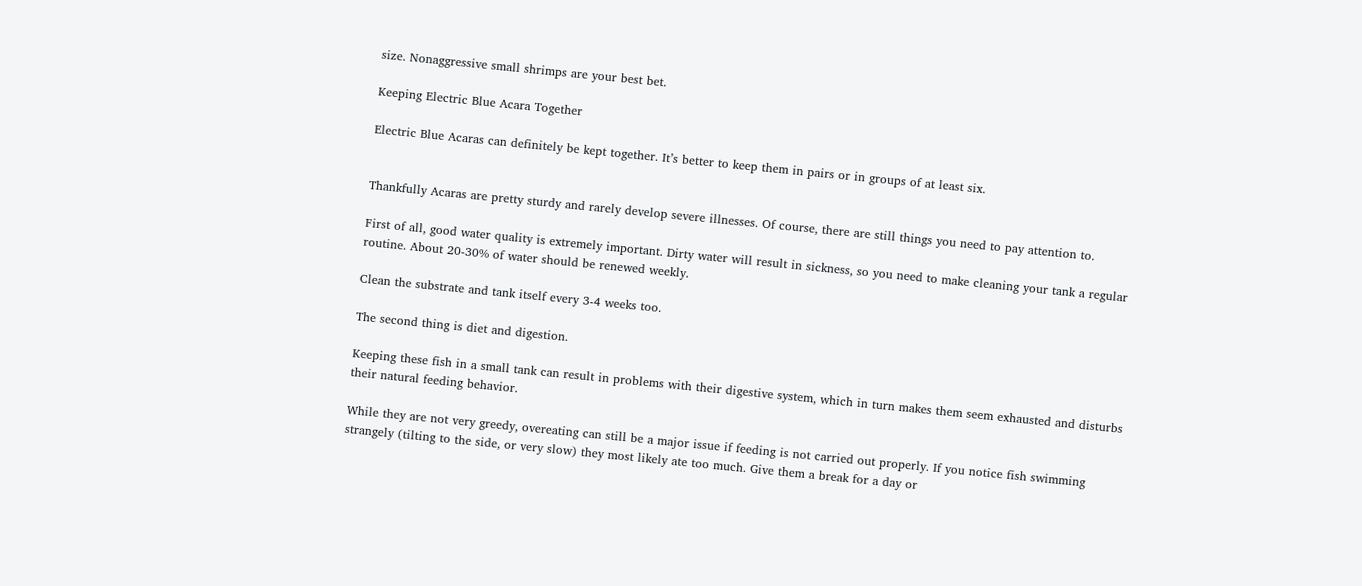size. Nonaggressive small shrimps are your best bet.

Keeping Electric Blue Acara Together

Electric Blue Acaras can definitely be kept together. It’s better to keep them in pairs or in groups of at least six.


Thankfully Acaras are pretty sturdy and rarely develop severe illnesses. Of course, there are still things you need to pay attention to.

First of all, good water quality is extremely important. Dirty water will result in sickness, so you need to make cleaning your tank a regular routine. About 20-30% of water should be renewed weekly.

Clean the substrate and tank itself every 3-4 weeks too.

The second thing is diet and digestion.

Keeping these fish in a small tank can result in problems with their digestive system, which in turn makes them seem exhausted and disturbs their natural feeding behavior.

While they are not very greedy, overeating can still be a major issue if feeding is not carried out properly. If you notice fish swimming strangely (tilting to the side, or very slow) they most likely ate too much. Give them a break for a day or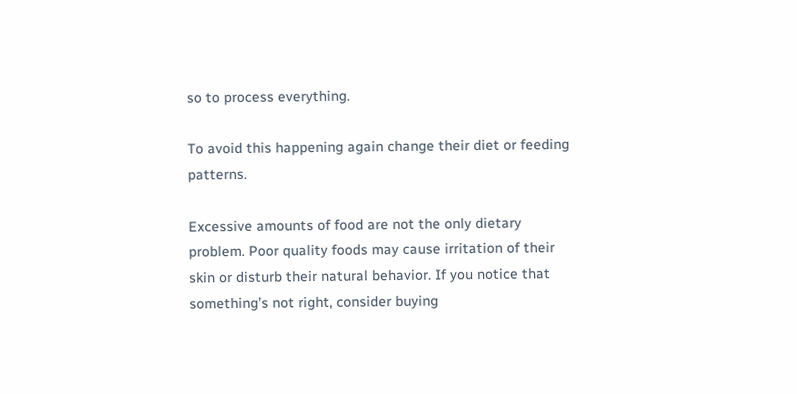so to process everything.

To avoid this happening again change their diet or feeding patterns.

Excessive amounts of food are not the only dietary problem. Poor quality foods may cause irritation of their skin or disturb their natural behavior. If you notice that something’s not right, consider buying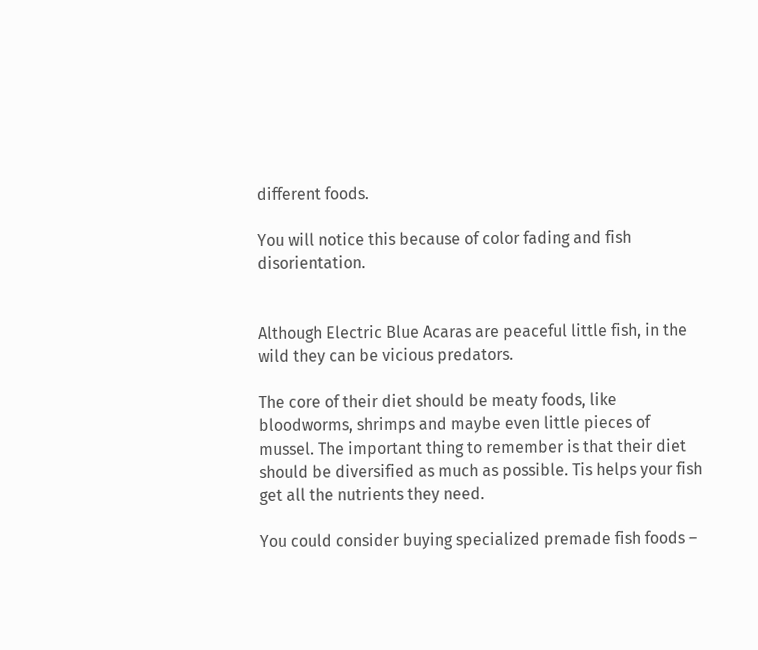different foods.

You will notice this because of color fading and fish disorientation.


Although Electric Blue Acaras are peaceful little fish, in the wild they can be vicious predators.

The core of their diet should be meaty foods, like bloodworms, shrimps and maybe even little pieces of mussel. The important thing to remember is that their diet should be diversified as much as possible. Tis helps your fish get all the nutrients they need.

You could consider buying specialized premade fish foods –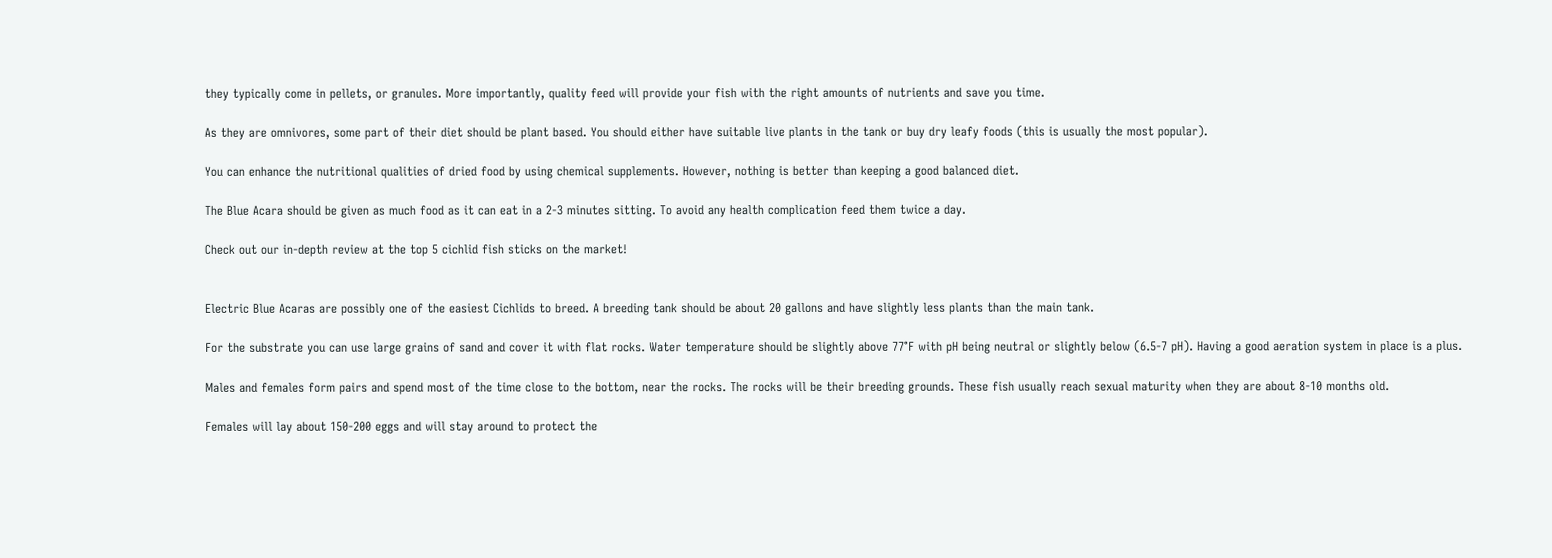they typically come in pellets, or granules. More importantly, quality feed will provide your fish with the right amounts of nutrients and save you time.

As they are omnivores, some part of their diet should be plant based. You should either have suitable live plants in the tank or buy dry leafy foods (this is usually the most popular).

You can enhance the nutritional qualities of dried food by using chemical supplements. However, nothing is better than keeping a good balanced diet.

The Blue Acara should be given as much food as it can eat in a 2-3 minutes sitting. To avoid any health complication feed them twice a day.

Check out our in-depth review at the top 5 cichlid fish sticks on the market!


Electric Blue Acaras are possibly one of the easiest Cichlids to breed. A breeding tank should be about 20 gallons and have slightly less plants than the main tank.

For the substrate you can use large grains of sand and cover it with flat rocks. Water temperature should be slightly above 77°F with pH being neutral or slightly below (6.5-7 pH). Having a good aeration system in place is a plus.

Males and females form pairs and spend most of the time close to the bottom, near the rocks. The rocks will be their breeding grounds. These fish usually reach sexual maturity when they are about 8-10 months old.

Females will lay about 150-200 eggs and will stay around to protect the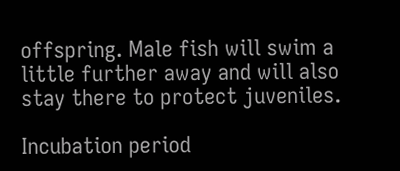offspring. Male fish will swim a little further away and will also stay there to protect juveniles.

Incubation period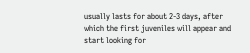usually lasts for about 2-3 days, after which the first juveniles will appear and start looking for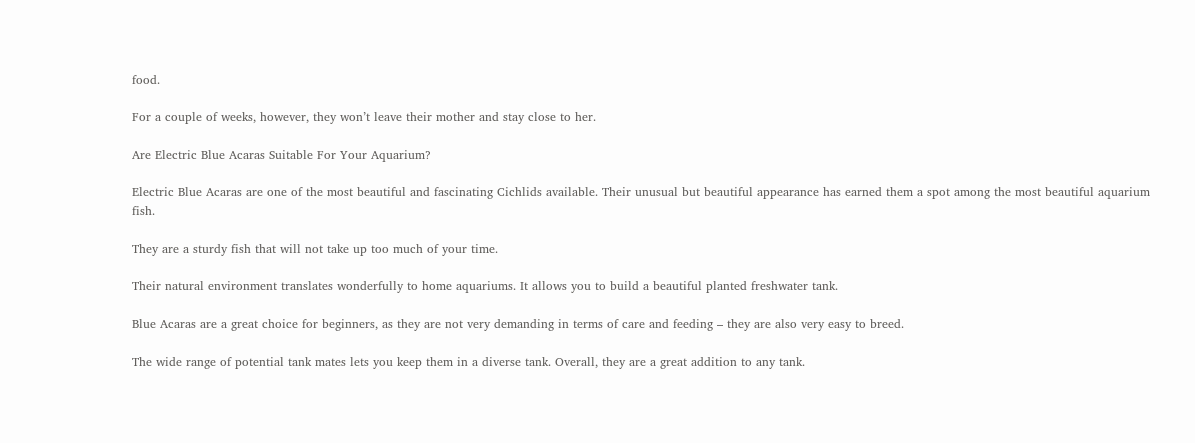food.

For a couple of weeks, however, they won’t leave their mother and stay close to her.

Are Electric Blue Acaras Suitable For Your Aquarium?

Electric Blue Acaras are one of the most beautiful and fascinating Cichlids available. Their unusual but beautiful appearance has earned them a spot among the most beautiful aquarium fish.

They are a sturdy fish that will not take up too much of your time.

Their natural environment translates wonderfully to home aquariums. It allows you to build a beautiful planted freshwater tank.

Blue Acaras are a great choice for beginners, as they are not very demanding in terms of care and feeding – they are also very easy to breed.

The wide range of potential tank mates lets you keep them in a diverse tank. Overall, they are a great addition to any tank.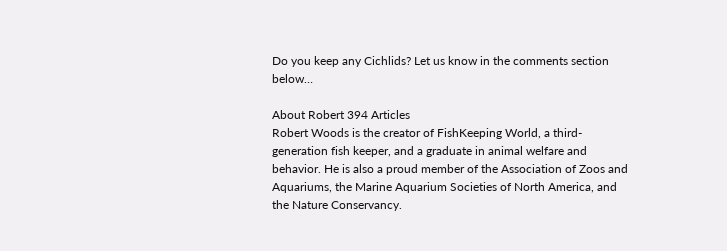Do you keep any Cichlids? Let us know in the comments section below…

About Robert 394 Articles
Robert Woods is the creator of FishKeeping World, a third-generation fish keeper, and a graduate in animal welfare and behavior. He is also a proud member of the Association of Zoos and Aquariums, the Marine Aquarium Societies of North America, and the Nature Conservancy.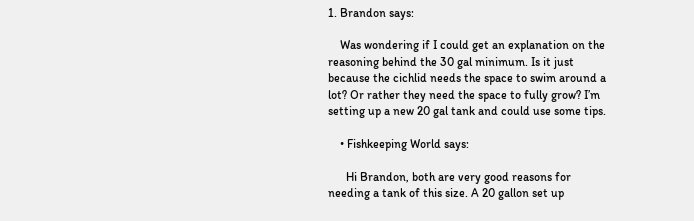1. Brandon says:

    Was wondering if I could get an explanation on the reasoning behind the 30 gal minimum. Is it just because the cichlid needs the space to swim around a lot? Or rather they need the space to fully grow? I’m setting up a new 20 gal tank and could use some tips.

    • Fishkeeping World says:

      Hi Brandon, both are very good reasons for needing a tank of this size. A 20 gallon set up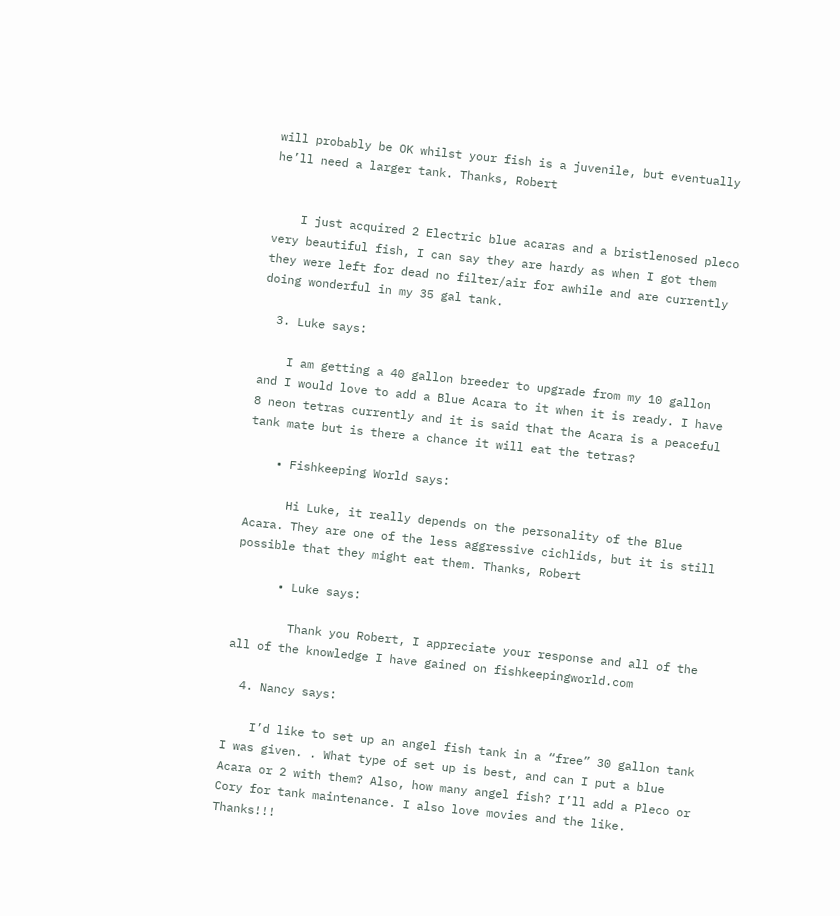will probably be OK whilst your fish is a juvenile, but eventually he’ll need a larger tank. Thanks, Robert


    I just acquired 2 Electric blue acaras and a bristlenosed pleco very beautiful fish, I can say they are hardy as when I got them they were left for dead no filter/air for awhile and are currently doing wonderful in my 35 gal tank.

  3. Luke says:

    I am getting a 40 gallon breeder to upgrade from my 10 gallon and I would love to add a Blue Acara to it when it is ready. I have 8 neon tetras currently and it is said that the Acara is a peaceful tank mate but is there a chance it will eat the tetras?

    • Fishkeeping World says:

      Hi Luke, it really depends on the personality of the Blue Acara. They are one of the less aggressive cichlids, but it is still possible that they might eat them. Thanks, Robert

      • Luke says:

        Thank you Robert, I appreciate your response and all of the all of the knowledge I have gained on fishkeepingworld.com

  4. Nancy says:

    I’d like to set up an angel fish tank in a “free” 30 gallon tank I was given. . What type of set up is best, and can I put a blue Acara or 2 with them? Also, how many angel fish? I’ll add a Pleco or Cory for tank maintenance. I also love movies and the like. Thanks!!!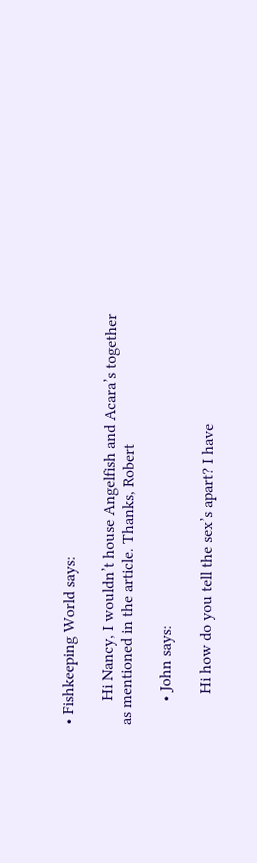• Fishkeeping World says:

      Hi Nancy, I wouldn’t house Angelfish and Acara’s together as mentioned in the article. Thanks, Robert

      • John says:

        Hi how do you tell the sex’s apart? I have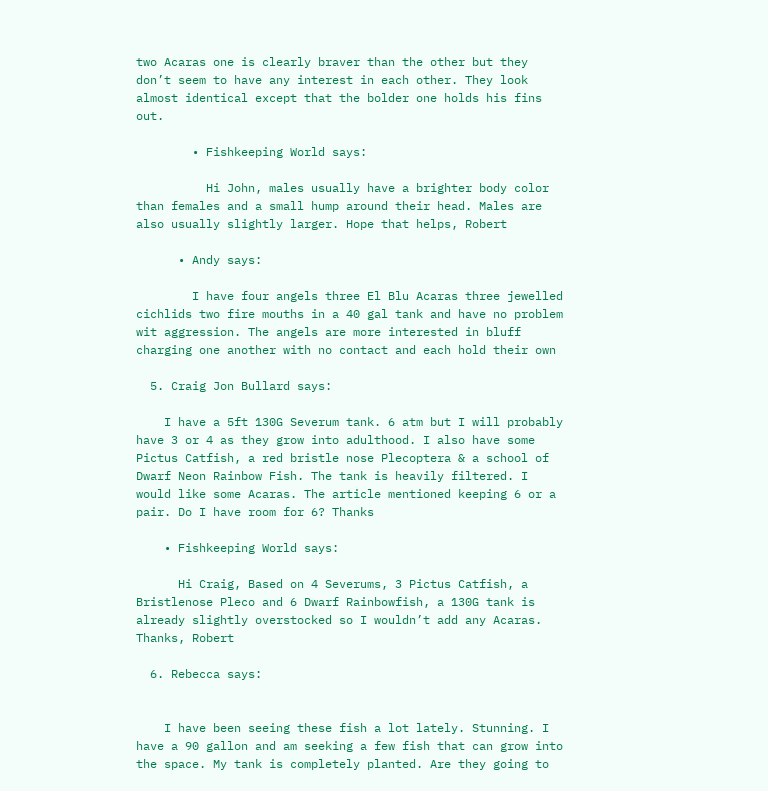two Acaras one is clearly braver than the other but they don’t seem to have any interest in each other. They look almost identical except that the bolder one holds his fins out.

        • Fishkeeping World says:

          Hi John, males usually have a brighter body color than females and a small hump around their head. Males are also usually slightly larger. Hope that helps, Robert

      • Andy says:

        I have four angels three El Blu Acaras three jewelled cichlids two fire mouths in a 40 gal tank and have no problem wit aggression. The angels are more interested in bluff charging one another with no contact and each hold their own

  5. Craig Jon Bullard says:

    I have a 5ft 130G Severum tank. 6 atm but I will probably have 3 or 4 as they grow into adulthood. I also have some Pictus Catfish, a red bristle nose Plecoptera & a school of Dwarf Neon Rainbow Fish. The tank is heavily filtered. I would like some Acaras. The article mentioned keeping 6 or a pair. Do I have room for 6? Thanks

    • Fishkeeping World says:

      Hi Craig, Based on 4 Severums, 3 Pictus Catfish, a Bristlenose Pleco and 6 Dwarf Rainbowfish, a 130G tank is already slightly overstocked so I wouldn’t add any Acaras. Thanks, Robert

  6. Rebecca says:


    I have been seeing these fish a lot lately. Stunning. I have a 90 gallon and am seeking a few fish that can grow into the space. My tank is completely planted. Are they going to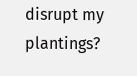disrupt my plantings?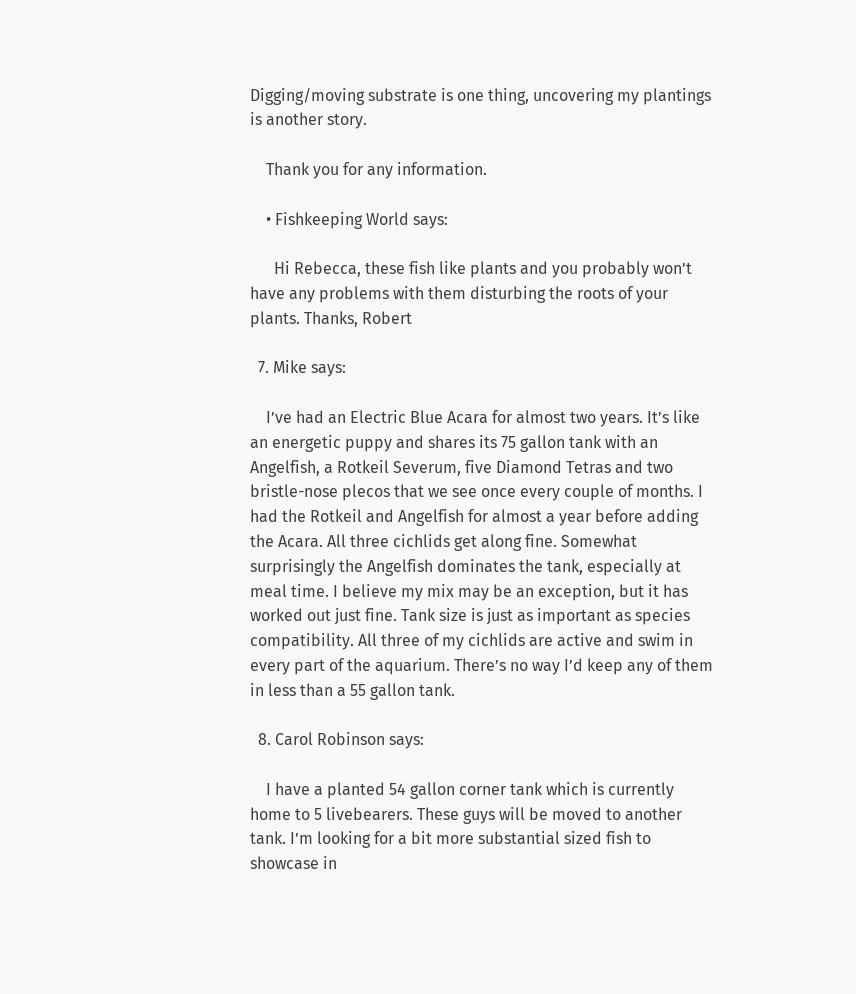Digging/moving substrate is one thing, uncovering my plantings is another story.

    Thank you for any information.

    • Fishkeeping World says:

      Hi Rebecca, these fish like plants and you probably won’t have any problems with them disturbing the roots of your plants. Thanks, Robert

  7. Mike says:

    I’ve had an Electric Blue Acara for almost two years. It’s like an energetic puppy and shares its 75 gallon tank with an Angelfish, a Rotkeil Severum, five Diamond Tetras and two bristle-nose plecos that we see once every couple of months. I had the Rotkeil and Angelfish for almost a year before adding the Acara. All three cichlids get along fine. Somewhat surprisingly the Angelfish dominates the tank, especially at meal time. I believe my mix may be an exception, but it has worked out just fine. Tank size is just as important as species compatibility. All three of my cichlids are active and swim in every part of the aquarium. There’s no way I’d keep any of them in less than a 55 gallon tank.

  8. Carol Robinson says:

    I have a planted 54 gallon corner tank which is currently home to 5 livebearers. These guys will be moved to another tank. I’m looking for a bit more substantial sized fish to showcase in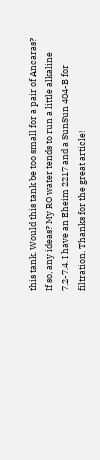this tank. Would this tank be too small for a pair of Ancaras? If so, any ideas? My RO water tends to run a little alkaline 7.2-7.4. I have an Eheim 2217 and a SunSun 404-B for filtration. Thanks for the great article!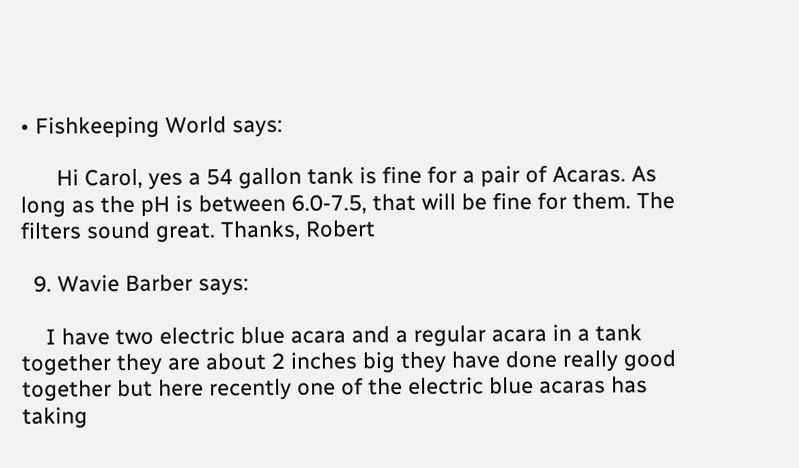• Fishkeeping World says:

      Hi Carol, yes a 54 gallon tank is fine for a pair of Acaras. As long as the pH is between 6.0-7.5, that will be fine for them. The filters sound great. Thanks, Robert

  9. Wavie Barber says:

    I have two electric blue acara and a regular acara in a tank together they are about 2 inches big they have done really good together but here recently one of the electric blue acaras has taking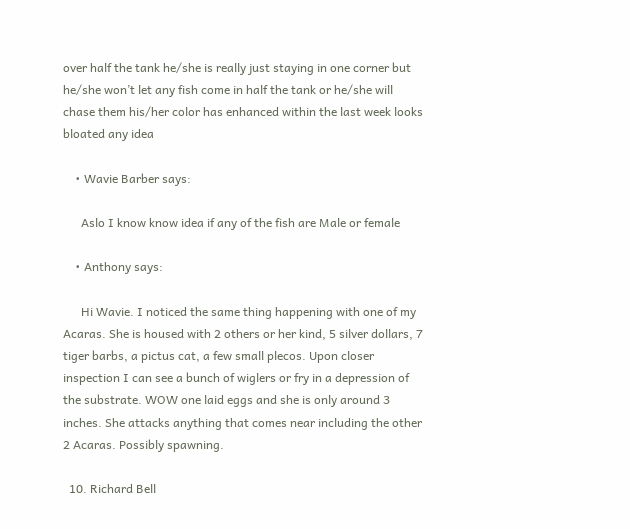over half the tank he/she is really just staying in one corner but he/she won’t let any fish come in half the tank or he/she will chase them his/her color has enhanced within the last week looks bloated any idea

    • Wavie Barber says:

      Aslo I know know idea if any of the fish are Male or female

    • Anthony says:

      Hi Wavie. I noticed the same thing happening with one of my Acaras. She is housed with 2 others or her kind, 5 silver dollars, 7 tiger barbs, a pictus cat, a few small plecos. Upon closer inspection I can see a bunch of wiglers or fry in a depression of the substrate. WOW one laid eggs and she is only around 3 inches. She attacks anything that comes near including the other 2 Acaras. Possibly spawning.

  10. Richard Bell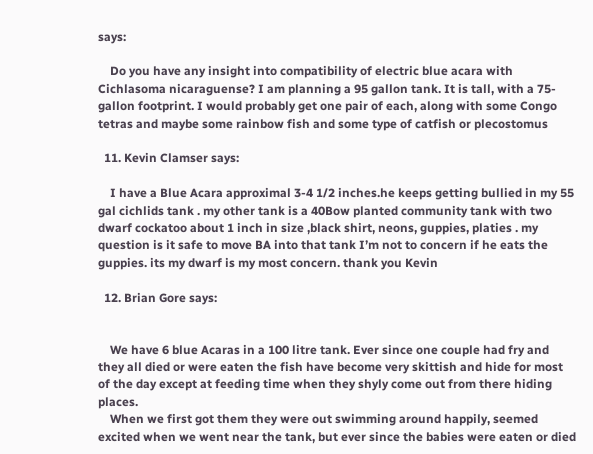says:

    Do you have any insight into compatibility of electric blue acara with Cichlasoma nicaraguense? I am planning a 95 gallon tank. It is tall, with a 75-gallon footprint. I would probably get one pair of each, along with some Congo tetras and maybe some rainbow fish and some type of catfish or plecostomus

  11. Kevin Clamser says:

    I have a Blue Acara approximal 3-4 1/2 inches.he keeps getting bullied in my 55 gal cichlids tank . my other tank is a 40Bow planted community tank with two dwarf cockatoo about 1 inch in size ,black shirt, neons, guppies, platies . my question is it safe to move BA into that tank I’m not to concern if he eats the guppies. its my dwarf is my most concern. thank you Kevin

  12. Brian Gore says:


    We have 6 blue Acaras in a 100 litre tank. Ever since one couple had fry and they all died or were eaten the fish have become very skittish and hide for most of the day except at feeding time when they shyly come out from there hiding places.
    When we first got them they were out swimming around happily, seemed excited when we went near the tank, but ever since the babies were eaten or died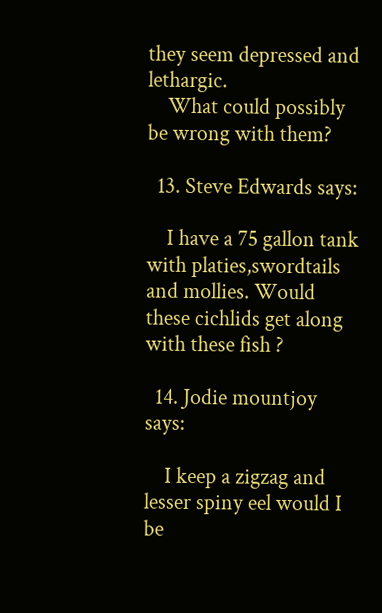they seem depressed and lethargic.
    What could possibly be wrong with them?

  13. Steve Edwards says:

    I have a 75 gallon tank with platies,swordtails and mollies. Would these cichlids get along with these fish ?

  14. Jodie mountjoy says:

    I keep a zigzag and lesser spiny eel would I be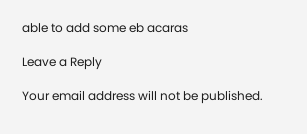able to add some eb acaras

Leave a Reply

Your email address will not be published.